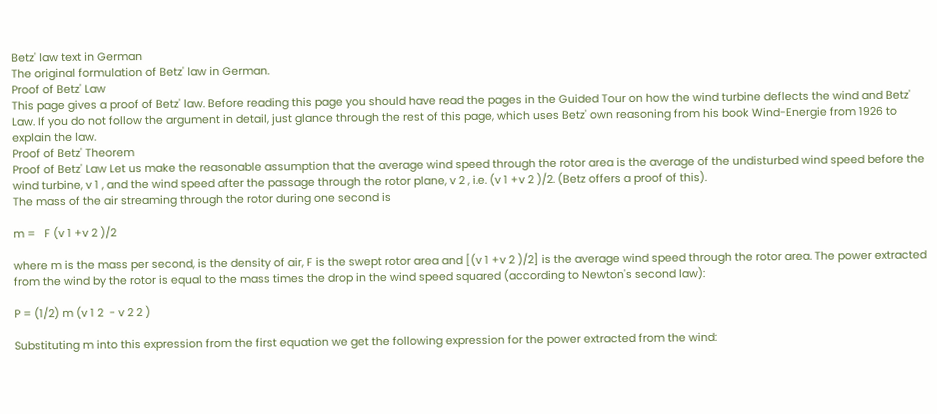Betz' law text in German
The original formulation of Betz' law in German.
Proof of Betz' Law
This page gives a proof of Betz' law. Before reading this page you should have read the pages in the Guided Tour on how the wind turbine deflects the wind and Betz' Law. If you do not follow the argument in detail, just glance through the rest of this page, which uses Betz' own reasoning from his book Wind-Energie from 1926 to explain the law.
Proof of Betz' Theorem
Proof of Betz' Law Let us make the reasonable assumption that the average wind speed through the rotor area is the average of the undisturbed wind speed before the wind turbine, v 1 , and the wind speed after the passage through the rotor plane, v 2 , i.e. (v 1 +v 2 )/2. (Betz offers a proof of this).
The mass of the air streaming through the rotor during one second is

m =   F (v 1 +v 2 )/2

where m is the mass per second, is the density of air, F is the swept rotor area and [(v 1 +v 2 )/2] is the average wind speed through the rotor area. The power extracted from the wind by the rotor is equal to the mass times the drop in the wind speed squared (according to Newton's second law):

P = (1/2) m (v 1 2  - v 2 2 )

Substituting m into this expression from the first equation we get the following expression for the power extracted from the wind: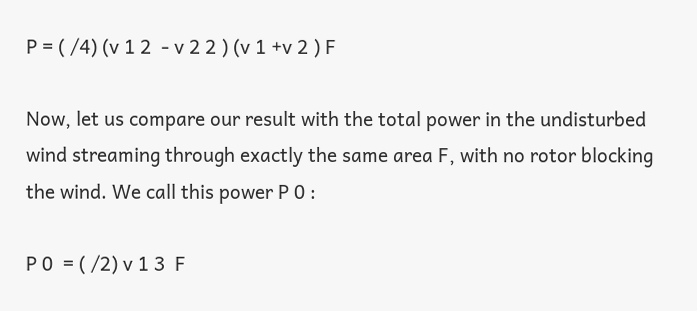P = ( /4) (v 1 2  - v 2 2 ) (v 1 +v 2 ) F

Now, let us compare our result with the total power in the undisturbed wind streaming through exactly the same area F, with no rotor blocking the wind. We call this power P 0 :

P 0  = ( /2) v 1 3  F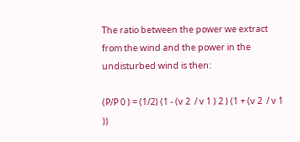The ratio between the power we extract from the wind and the power in the undisturbed wind is then:

(P/P 0 ) = (1/2) (1 - (v 2  / v 1 ) 2 ) (1 + (v 2  / v 1 ))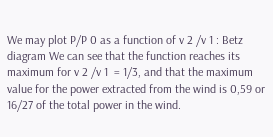We may plot P/P 0 as a function of v 2 /v 1 : Betz diagram We can see that the function reaches its maximum for v 2 /v 1  = 1/3, and that the maximum value for the power extracted from the wind is 0,59 or 16/27 of the total power in the wind.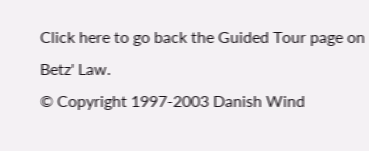Click here to go back the Guided Tour page on Betz' Law.
© Copyright 1997-2003 Danish Wind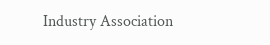Industry Association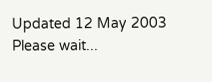Updated 12 May 2003
Please wait...